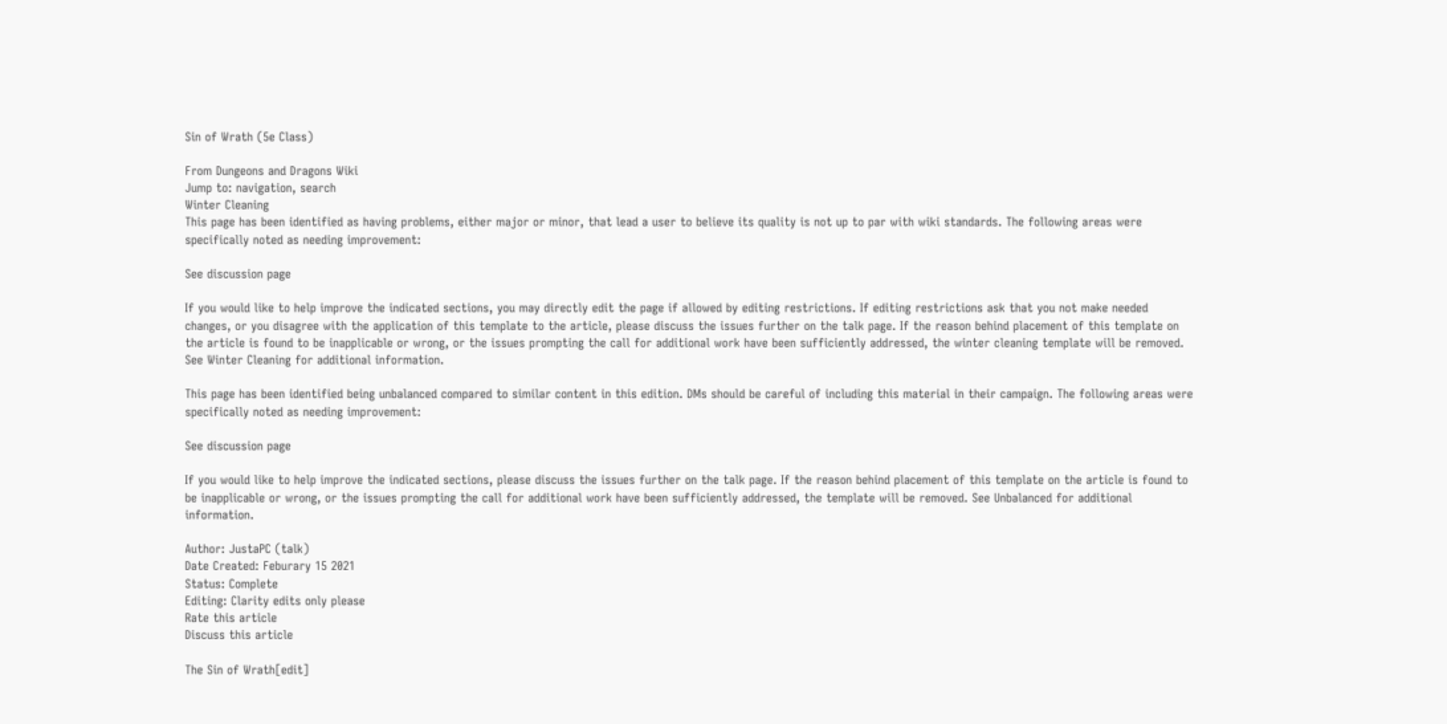Sin of Wrath (5e Class)

From Dungeons and Dragons Wiki
Jump to: navigation, search
Winter Cleaning
This page has been identified as having problems, either major or minor, that lead a user to believe its quality is not up to par with wiki standards. The following areas were specifically noted as needing improvement:

See discussion page

If you would like to help improve the indicated sections, you may directly edit the page if allowed by editing restrictions. If editing restrictions ask that you not make needed changes, or you disagree with the application of this template to the article, please discuss the issues further on the talk page. If the reason behind placement of this template on the article is found to be inapplicable or wrong, or the issues prompting the call for additional work have been sufficiently addressed, the winter cleaning template will be removed. See Winter Cleaning for additional information.

This page has been identified being unbalanced compared to similar content in this edition. DMs should be careful of including this material in their campaign. The following areas were specifically noted as needing improvement:

See discussion page

If you would like to help improve the indicated sections, please discuss the issues further on the talk page. If the reason behind placement of this template on the article is found to be inapplicable or wrong, or the issues prompting the call for additional work have been sufficiently addressed, the template will be removed. See Unbalanced for additional information.

Author: JustaPC (talk)
Date Created: Feburary 15 2021
Status: Complete
Editing: Clarity edits only please
Rate this article
Discuss this article

The Sin of Wrath[edit]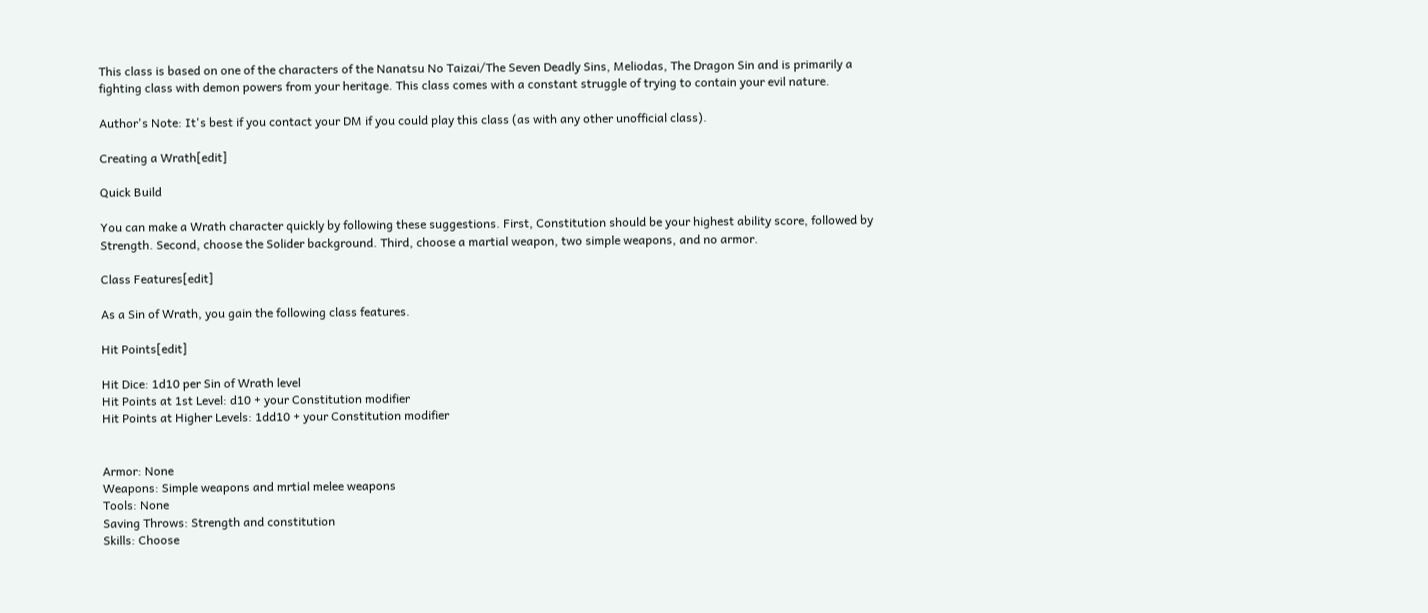This class is based on one of the characters of the Nanatsu No Taizai/The Seven Deadly Sins, Meliodas, The Dragon Sin and is primarily a fighting class with demon powers from your heritage. This class comes with a constant struggle of trying to contain your evil nature.

Author's Note: It's best if you contact your DM if you could play this class (as with any other unofficial class).

Creating a Wrath[edit]

Quick Build

You can make a Wrath character quickly by following these suggestions. First, Constitution should be your highest ability score, followed by Strength. Second, choose the Solider background. Third, choose a martial weapon, two simple weapons, and no armor.

Class Features[edit]

As a Sin of Wrath, you gain the following class features.

Hit Points[edit]

Hit Dice: 1d10 per Sin of Wrath level
Hit Points at 1st Level: d10 + your Constitution modifier
Hit Points at Higher Levels: 1dd10 + your Constitution modifier


Armor: None
Weapons: Simple weapons and mrtial melee weapons
Tools: None
Saving Throws: Strength and constitution
Skills: Choose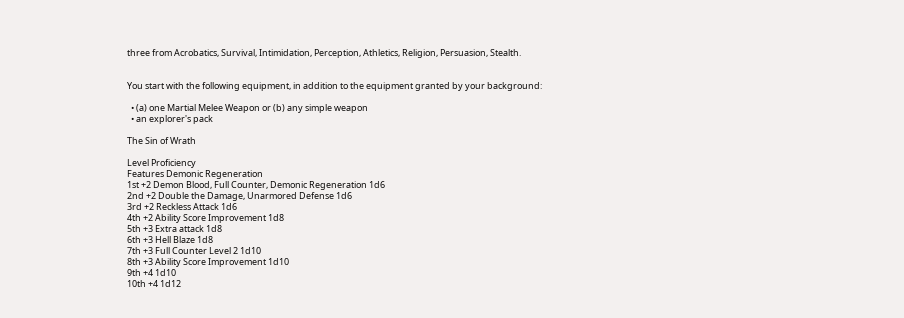three from Acrobatics, Survival, Intimidation, Perception, Athletics, Religion, Persuasion, Stealth.


You start with the following equipment, in addition to the equipment granted by your background:

  • (a) one Martial Melee Weapon or (b) any simple weapon
  • an explorer's pack

The Sin of Wrath

Level Proficiency
Features Demonic Regeneration
1st +2 Demon Blood, Full Counter, Demonic Regeneration 1d6
2nd +2 Double the Damage, Unarmored Defense 1d6
3rd +2 Reckless Attack 1d6
4th +2 Ability Score Improvement 1d8
5th +3 Extra attack 1d8
6th +3 Hell Blaze 1d8
7th +3 Full Counter Level 2 1d10
8th +3 Ability Score Improvement 1d10
9th +4 1d10
10th +4 1d12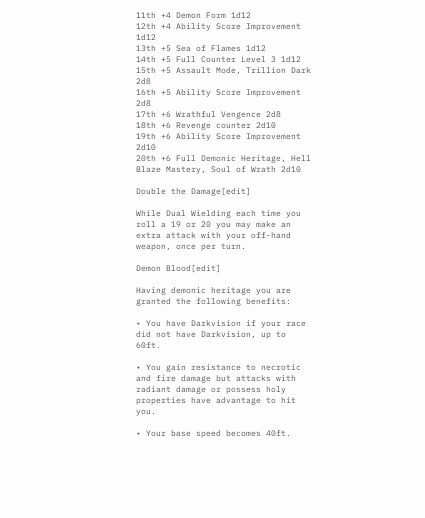11th +4 Demon Form 1d12
12th +4 Ability Score Improvement 1d12
13th +5 Sea of Flames 1d12
14th +5 Full Counter Level 3 1d12
15th +5 Assault Mode, Trillion Dark 2d8
16th +5 Ability Score Improvement 2d8
17th +6 Wrathful Vengence 2d8
18th +6 Revenge counter 2d10
19th +6 Ability Score Improvement 2d10
20th +6 Full Demonic Heritage, Hell Blaze Mastery, Soul of Wrath 2d10

Double the Damage[edit]

While Dual Wielding each time you roll a 19 or 20 you may make an extra attack with your off-hand weapon, once per turn.

Demon Blood[edit]

Having demonic heritage you are granted the following benefits:

• You have Darkvision if your race did not have Darkvision, up to 60ft.

• You gain resistance to necrotic and fire damage but attacks with radiant damage or possess holy properties have advantage to hit you.

• Your base speed becomes 40ft.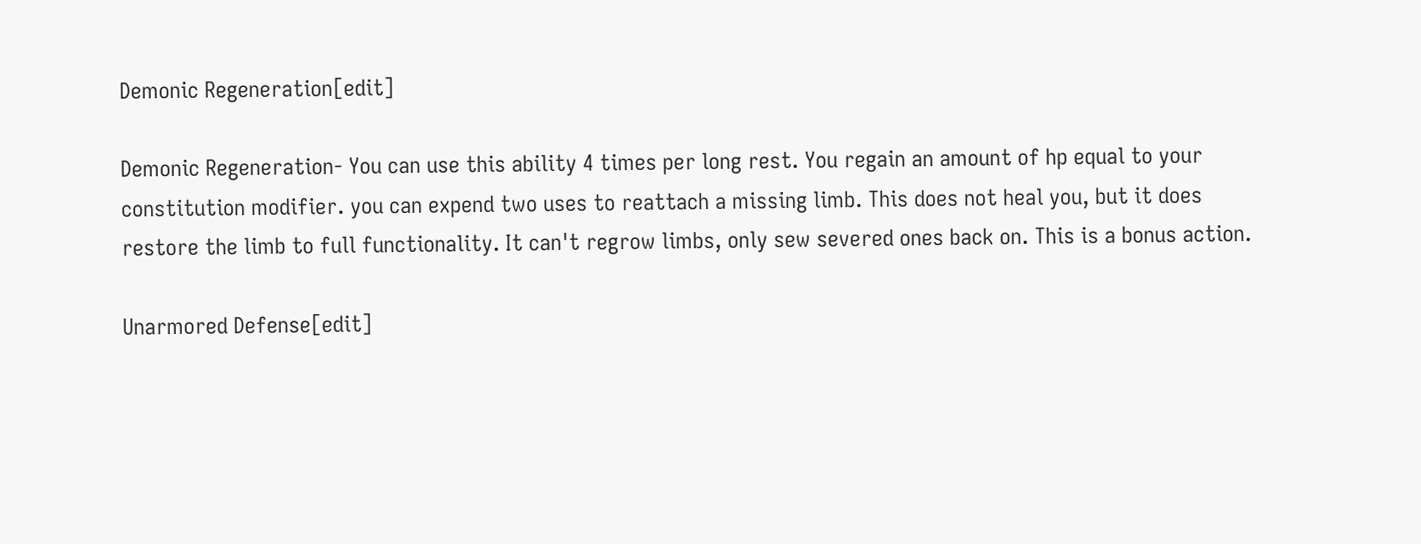Demonic Regeneration[edit]

Demonic Regeneration- You can use this ability 4 times per long rest. You regain an amount of hp equal to your constitution modifier. you can expend two uses to reattach a missing limb. This does not heal you, but it does restore the limb to full functionality. It can't regrow limbs, only sew severed ones back on. This is a bonus action.

Unarmored Defense[edit]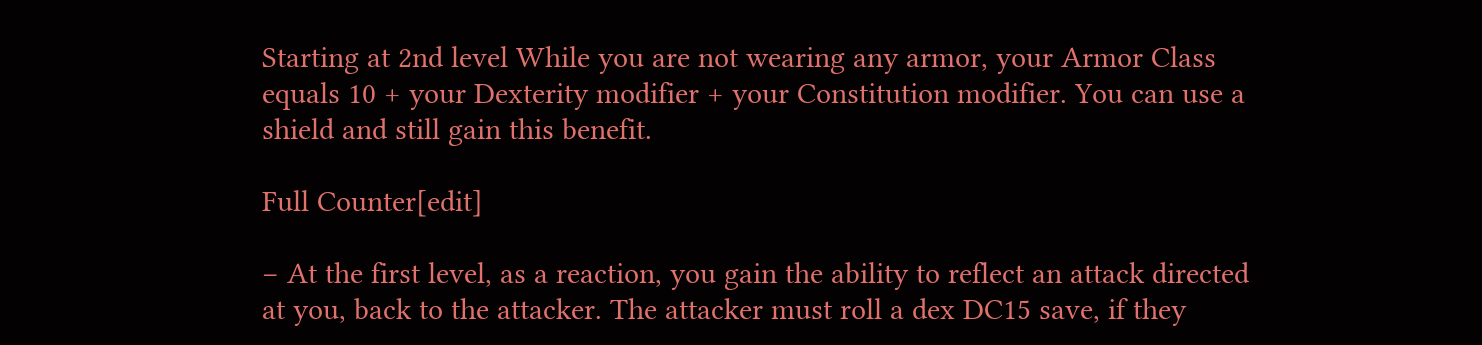Starting at 2nd level While you are not wearing any armor, your Armor Class equals 10 + your Dexterity modifier + your Constitution modifier. You can use a shield and still gain this benefit.

Full Counter[edit]

− At the first level, as a reaction, you gain the ability to reflect an attack directed at you, back to the attacker. The attacker must roll a dex DC15 save, if they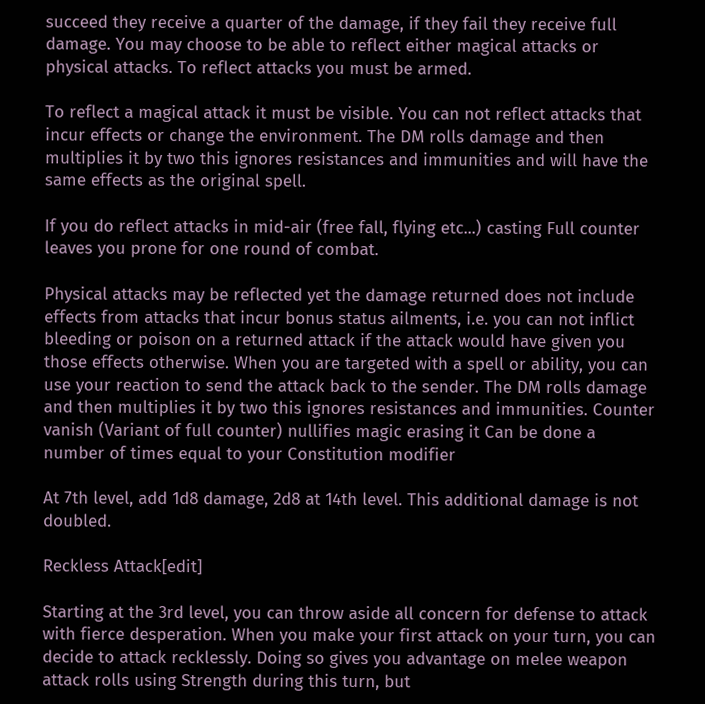succeed they receive a quarter of the damage, if they fail they receive full damage. You may choose to be able to reflect either magical attacks or physical attacks. To reflect attacks you must be armed.

To reflect a magical attack it must be visible. You can not reflect attacks that incur effects or change the environment. The DM rolls damage and then multiplies it by two this ignores resistances and immunities and will have the same effects as the original spell.

If you do reflect attacks in mid-air (free fall, flying etc...) casting Full counter leaves you prone for one round of combat.

Physical attacks may be reflected yet the damage returned does not include effects from attacks that incur bonus status ailments, i.e. you can not inflict bleeding or poison on a returned attack if the attack would have given you those effects otherwise. When you are targeted with a spell or ability, you can use your reaction to send the attack back to the sender. The DM rolls damage and then multiplies it by two this ignores resistances and immunities. Counter vanish (Variant of full counter) nullifies magic erasing it Can be done a number of times equal to your Constitution modifier

At 7th level, add 1d8 damage, 2d8 at 14th level. This additional damage is not doubled.

Reckless Attack[edit]

Starting at the 3rd level, you can throw aside all concern for defense to attack with fierce desperation. When you make your first attack on your turn, you can decide to attack recklessly. Doing so gives you advantage on melee weapon attack rolls using Strength during this turn, but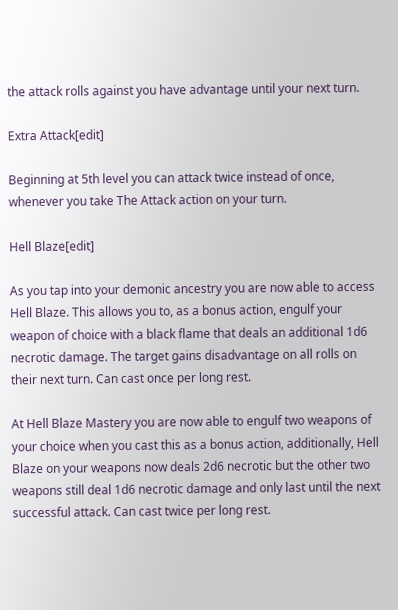the attack rolls against you have advantage until your next turn.

Extra Attack[edit]

Beginning at 5th level you can attack twice instead of once, whenever you take The Attack action on your turn.

Hell Blaze[edit]

As you tap into your demonic ancestry you are now able to access Hell Blaze. This allows you to, as a bonus action, engulf your weapon of choice with a black flame that deals an additional 1d6 necrotic damage. The target gains disadvantage on all rolls on their next turn. Can cast once per long rest.

At Hell Blaze Mastery you are now able to engulf two weapons of your choice when you cast this as a bonus action, additionally, Hell Blaze on your weapons now deals 2d6 necrotic but the other two weapons still deal 1d6 necrotic damage and only last until the next successful attack. Can cast twice per long rest.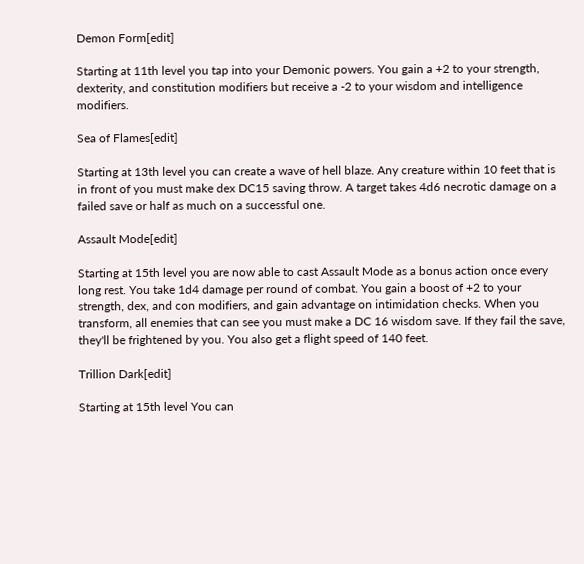Demon Form[edit]

Starting at 11th level you tap into your Demonic powers. You gain a +2 to your strength, dexterity, and constitution modifiers but receive a -2 to your wisdom and intelligence modifiers.

Sea of Flames[edit]

Starting at 13th level you can create a wave of hell blaze. Any creature within 10 feet that is in front of you must make dex DC15 saving throw. A target takes 4d6 necrotic damage on a failed save or half as much on a successful one.

Assault Mode[edit]

Starting at 15th level you are now able to cast Assault Mode as a bonus action once every long rest. You take 1d4 damage per round of combat. You gain a boost of +2 to your strength, dex, and con modifiers, and gain advantage on intimidation checks. When you transform, all enemies that can see you must make a DC 16 wisdom save. If they fail the save, they'll be frightened by you. You also get a flight speed of 140 feet.

Trillion Dark[edit]

Starting at 15th level You can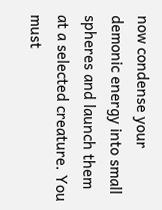now condense your demonic energy into small spheres and launch them at a selected creature. You must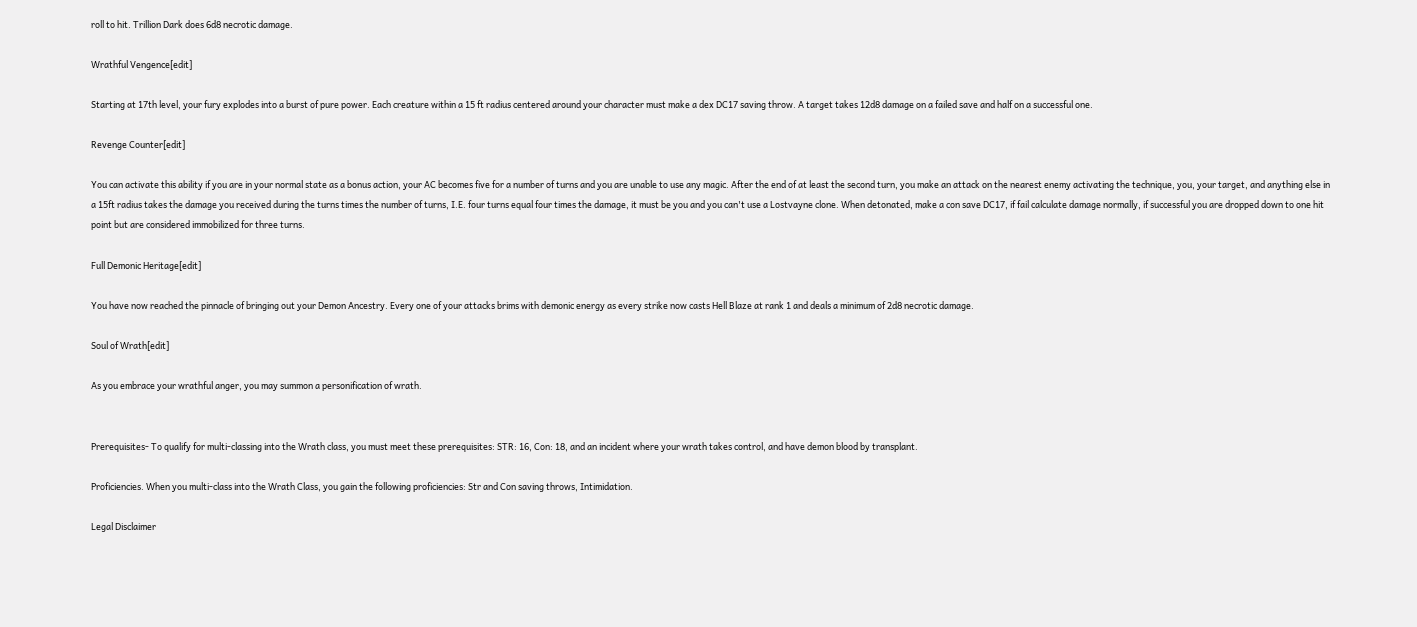roll to hit. Trillion Dark does 6d8 necrotic damage.

Wrathful Vengence[edit]

Starting at 17th level, your fury explodes into a burst of pure power. Each creature within a 15 ft radius centered around your character must make a dex DC17 saving throw. A target takes 12d8 damage on a failed save and half on a successful one.

Revenge Counter[edit]

You can activate this ability if you are in your normal state as a bonus action, your AC becomes five for a number of turns and you are unable to use any magic. After the end of at least the second turn, you make an attack on the nearest enemy activating the technique, you, your target, and anything else in a 15ft radius takes the damage you received during the turns times the number of turns, I.E. four turns equal four times the damage, it must be you and you can't use a Lostvayne clone. When detonated, make a con save DC17, if fail calculate damage normally, if successful you are dropped down to one hit point but are considered immobilized for three turns.

Full Demonic Heritage[edit]

You have now reached the pinnacle of bringing out your Demon Ancestry. Every one of your attacks brims with demonic energy as every strike now casts Hell Blaze at rank 1 and deals a minimum of 2d8 necrotic damage.

Soul of Wrath[edit]

As you embrace your wrathful anger, you may summon a personification of wrath.


Prerequisites- To qualify for multi-classing into the Wrath class, you must meet these prerequisites: STR: 16, Con: 18, and an incident where your wrath takes control, and have demon blood by transplant.

Proficiencies. When you multi-class into the Wrath Class, you gain the following proficiencies: Str and Con saving throws, Intimidation.

Legal Disclaimer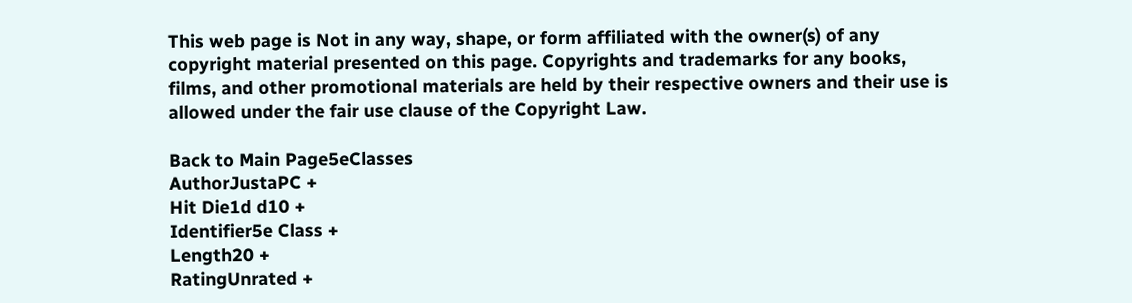This web page is Not in any way, shape, or form affiliated with the owner(s) of any copyright material presented on this page. Copyrights and trademarks for any books, films, and other promotional materials are held by their respective owners and their use is allowed under the fair use clause of the Copyright Law.

Back to Main Page5eClasses
AuthorJustaPC +
Hit Die1d d10 +
Identifier5e Class +
Length20 +
RatingUnrated +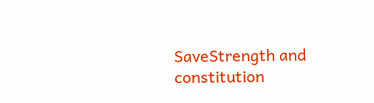SaveStrength and constitution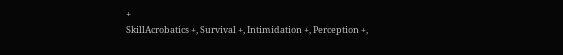+
SkillAcrobatics +, Survival +, Intimidation +, Perception +,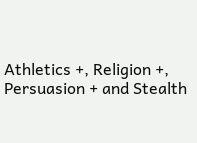Athletics +, Religion +, Persuasion + and Stealth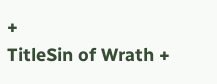+
TitleSin of Wrath +